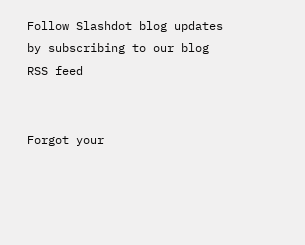Follow Slashdot blog updates by subscribing to our blog RSS feed


Forgot your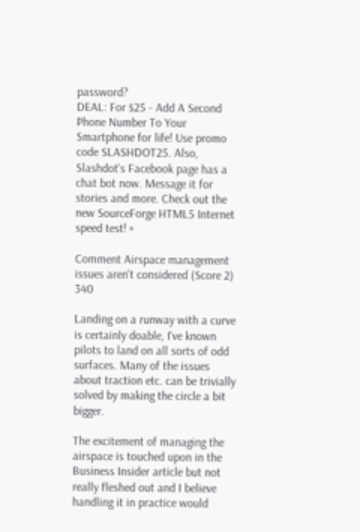password?
DEAL: For $25 - Add A Second Phone Number To Your Smartphone for life! Use promo code SLASHDOT25. Also, Slashdot's Facebook page has a chat bot now. Message it for stories and more. Check out the new SourceForge HTML5 Internet speed test! ×

Comment Airspace management issues aren't considered (Score 2) 340

Landing on a runway with a curve is certainly doable, I've known pilots to land on all sorts of odd surfaces. Many of the issues about traction etc. can be trivially solved by making the circle a bit bigger.

The excitement of managing the airspace is touched upon in the Business Insider article but not really fleshed out and I believe handling it in practice would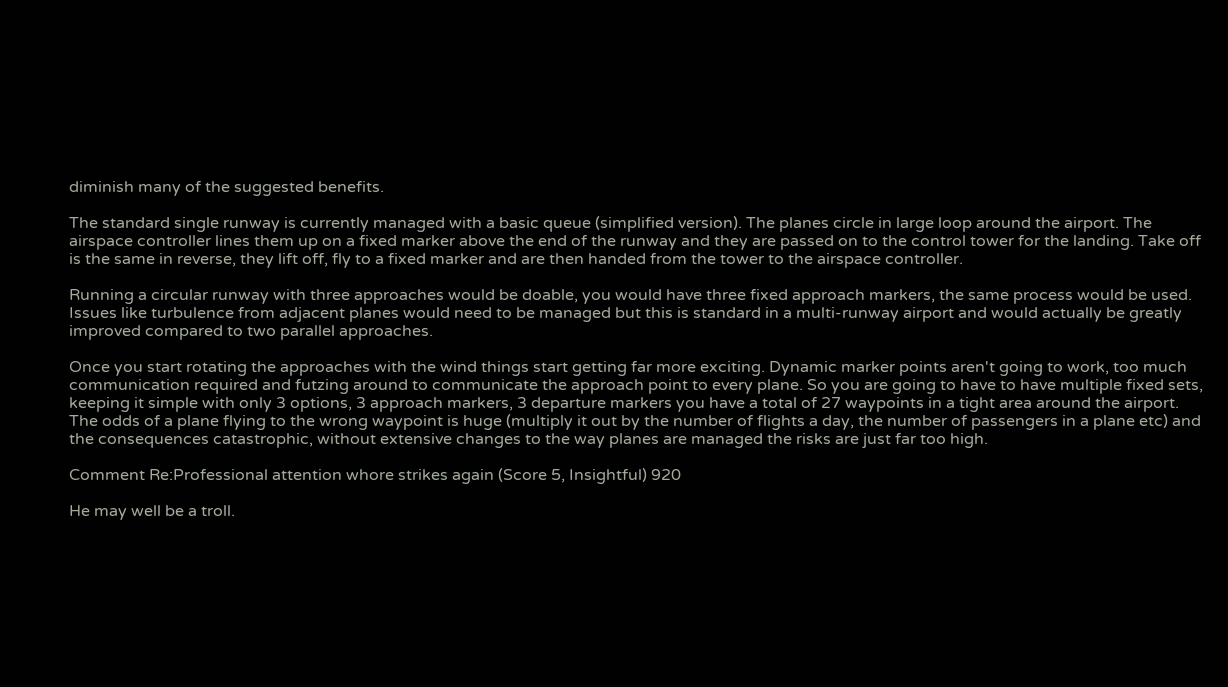diminish many of the suggested benefits.

The standard single runway is currently managed with a basic queue (simplified version). The planes circle in large loop around the airport. The airspace controller lines them up on a fixed marker above the end of the runway and they are passed on to the control tower for the landing. Take off is the same in reverse, they lift off, fly to a fixed marker and are then handed from the tower to the airspace controller.

Running a circular runway with three approaches would be doable, you would have three fixed approach markers, the same process would be used. Issues like turbulence from adjacent planes would need to be managed but this is standard in a multi-runway airport and would actually be greatly improved compared to two parallel approaches.

Once you start rotating the approaches with the wind things start getting far more exciting. Dynamic marker points aren't going to work, too much communication required and futzing around to communicate the approach point to every plane. So you are going to have to have multiple fixed sets, keeping it simple with only 3 options, 3 approach markers, 3 departure markers you have a total of 27 waypoints in a tight area around the airport. The odds of a plane flying to the wrong waypoint is huge (multiply it out by the number of flights a day, the number of passengers in a plane etc) and the consequences catastrophic, without extensive changes to the way planes are managed the risks are just far too high.

Comment Re:Professional attention whore strikes again (Score 5, Insightful) 920

He may well be a troll.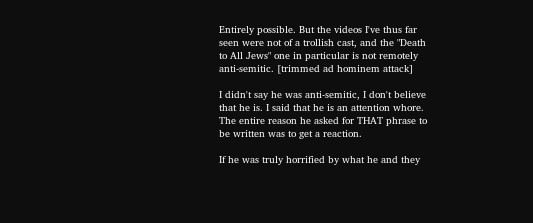Entirely possible. But the videos I've thus far seen were not of a trollish cast, and the "Death to All Jews" one in particular is not remotely anti-semitic. [trimmed ad hominem attack]

I didn't say he was anti-semitic, I don't believe that he is. I said that he is an attention whore. The entire reason he asked for THAT phrase to be written was to get a reaction.

If he was truly horrified by what he and they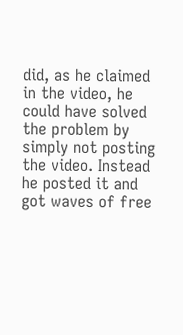did, as he claimed in the video, he could have solved the problem by simply not posting the video. Instead he posted it and got waves of free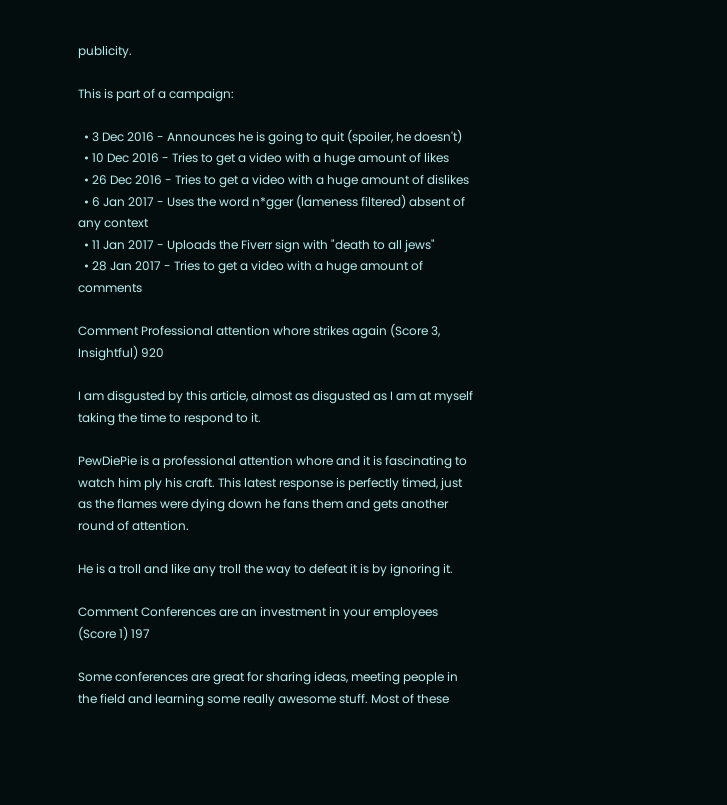publicity.

This is part of a campaign:

  • 3 Dec 2016 - Announces he is going to quit (spoiler, he doesn't)
  • 10 Dec 2016 - Tries to get a video with a huge amount of likes
  • 26 Dec 2016 - Tries to get a video with a huge amount of dislikes
  • 6 Jan 2017 - Uses the word n*gger (lameness filtered) absent of any context
  • 11 Jan 2017 - Uploads the Fiverr sign with "death to all jews"
  • 28 Jan 2017 - Tries to get a video with a huge amount of comments

Comment Professional attention whore strikes again (Score 3, Insightful) 920

I am disgusted by this article, almost as disgusted as I am at myself taking the time to respond to it.

PewDiePie is a professional attention whore and it is fascinating to watch him ply his craft. This latest response is perfectly timed, just as the flames were dying down he fans them and gets another round of attention.

He is a troll and like any troll the way to defeat it is by ignoring it.

Comment Conferences are an investment in your employees (Score 1) 197

Some conferences are great for sharing ideas, meeting people in the field and learning some really awesome stuff. Most of these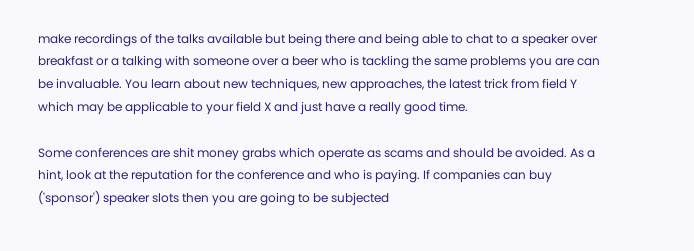make recordings of the talks available but being there and being able to chat to a speaker over breakfast or a talking with someone over a beer who is tackling the same problems you are can be invaluable. You learn about new techniques, new approaches, the latest trick from field Y which may be applicable to your field X and just have a really good time.

Some conferences are shit money grabs which operate as scams and should be avoided. As a hint, look at the reputation for the conference and who is paying. If companies can buy ('sponsor') speaker slots then you are going to be subjected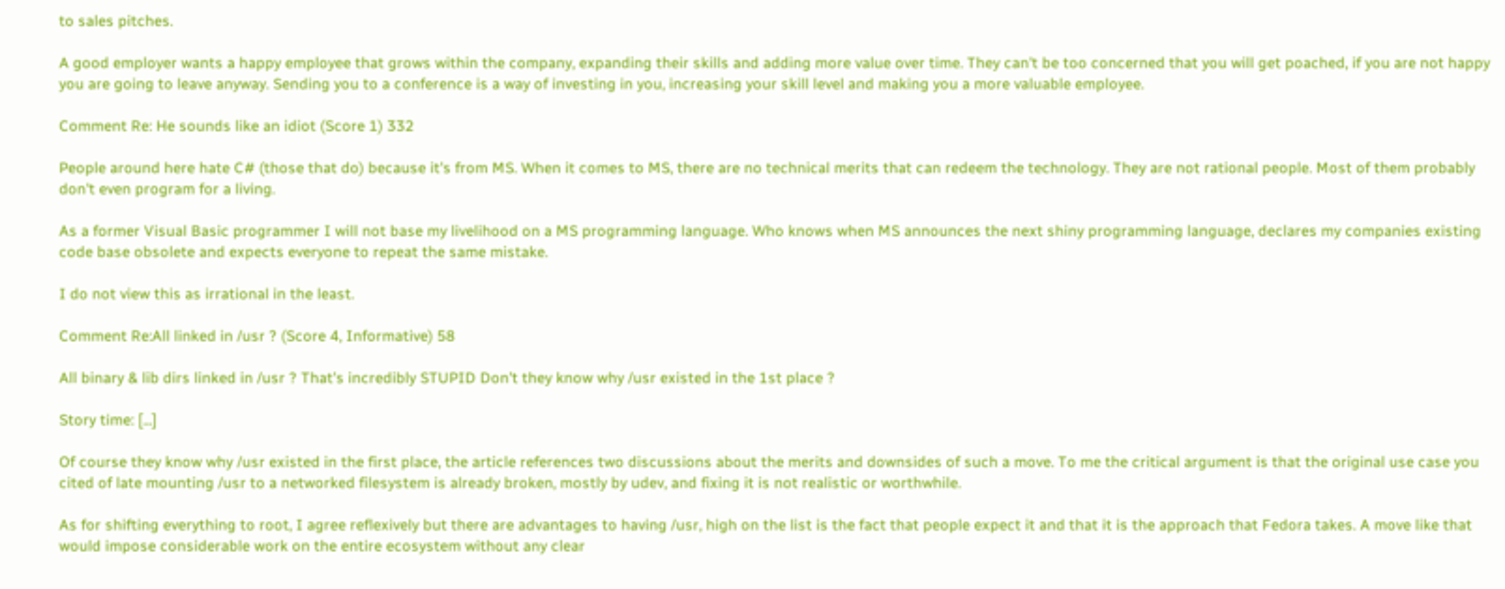to sales pitches.

A good employer wants a happy employee that grows within the company, expanding their skills and adding more value over time. They can't be too concerned that you will get poached, if you are not happy you are going to leave anyway. Sending you to a conference is a way of investing in you, increasing your skill level and making you a more valuable employee.

Comment Re: He sounds like an idiot (Score 1) 332

People around here hate C# (those that do) because it's from MS. When it comes to MS, there are no technical merits that can redeem the technology. They are not rational people. Most of them probably don't even program for a living.

As a former Visual Basic programmer I will not base my livelihood on a MS programming language. Who knows when MS announces the next shiny programming language, declares my companies existing code base obsolete and expects everyone to repeat the same mistake.

I do not view this as irrational in the least.

Comment Re:All linked in /usr ? (Score 4, Informative) 58

All binary & lib dirs linked in /usr ? That's incredibly STUPID Don't they know why /usr existed in the 1st place ?

Story time: [...]

Of course they know why /usr existed in the first place, the article references two discussions about the merits and downsides of such a move. To me the critical argument is that the original use case you cited of late mounting /usr to a networked filesystem is already broken, mostly by udev, and fixing it is not realistic or worthwhile.

As for shifting everything to root, I agree reflexively but there are advantages to having /usr, high on the list is the fact that people expect it and that it is the approach that Fedora takes. A move like that would impose considerable work on the entire ecosystem without any clear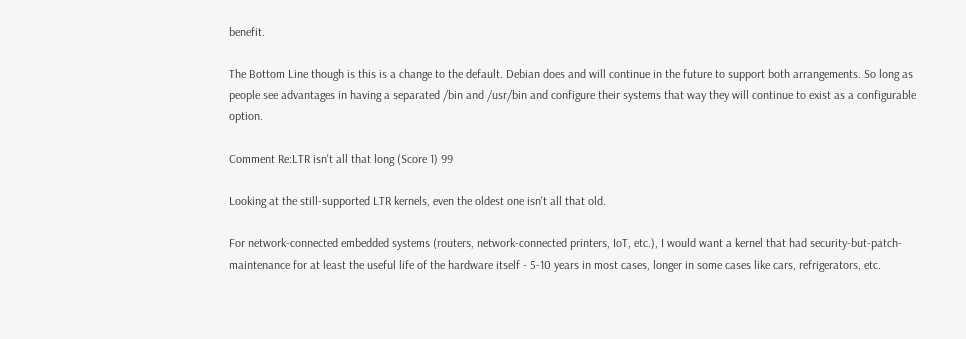benefit.

The Bottom Line though is this is a change to the default. Debian does and will continue in the future to support both arrangements. So long as people see advantages in having a separated /bin and /usr/bin and configure their systems that way they will continue to exist as a configurable option.

Comment Re:LTR isn't all that long (Score 1) 99

Looking at the still-supported LTR kernels, even the oldest one isn't all that old.

For network-connected embedded systems (routers, network-connected printers, IoT, etc.), I would want a kernel that had security-but-patch-maintenance for at least the useful life of the hardware itself - 5-10 years in most cases, longer in some cases like cars, refrigerators, etc.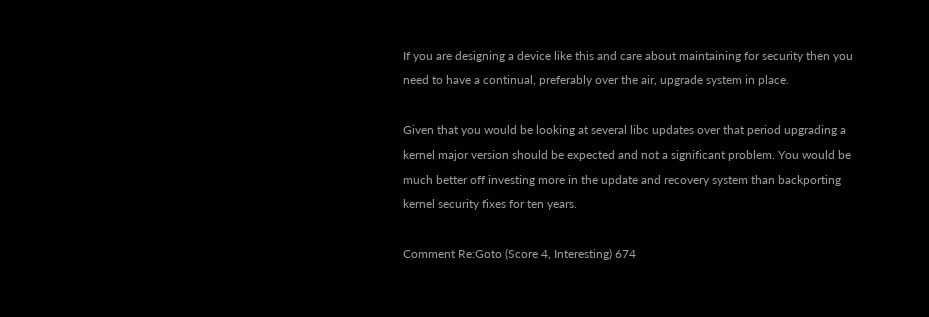If you are designing a device like this and care about maintaining for security then you need to have a continual, preferably over the air, upgrade system in place.

Given that you would be looking at several libc updates over that period upgrading a kernel major version should be expected and not a significant problem. You would be much better off investing more in the update and recovery system than backporting kernel security fixes for ten years.

Comment Re:Goto (Score 4, Interesting) 674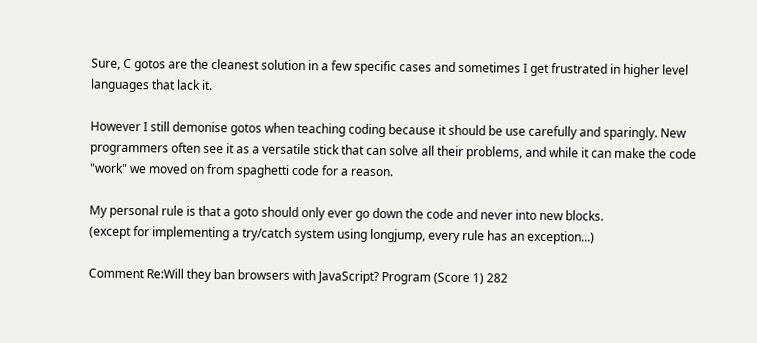Sure, C gotos are the cleanest solution in a few specific cases and sometimes I get frustrated in higher level languages that lack it.

However I still demonise gotos when teaching coding because it should be use carefully and sparingly. New programmers often see it as a versatile stick that can solve all their problems, and while it can make the code "work" we moved on from spaghetti code for a reason.

My personal rule is that a goto should only ever go down the code and never into new blocks.
(except for implementing a try/catch system using longjump, every rule has an exception...)

Comment Re:Will they ban browsers with JavaScript? Program (Score 1) 282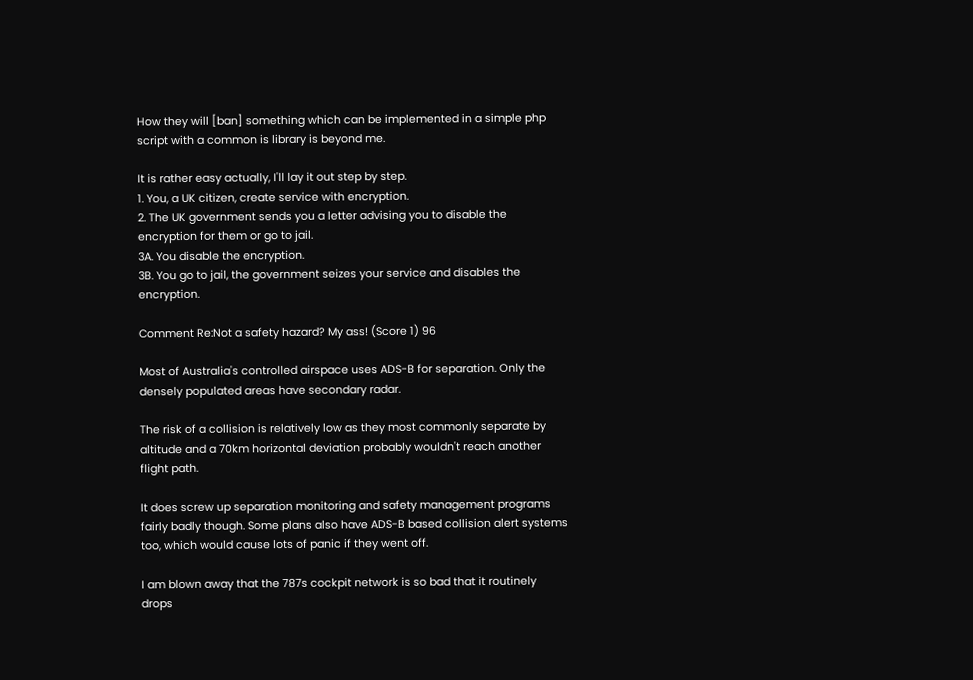How they will [ban] something which can be implemented in a simple php script with a common is library is beyond me.

It is rather easy actually, I'll lay it out step by step.
1. You, a UK citizen, create service with encryption.
2. The UK government sends you a letter advising you to disable the encryption for them or go to jail.
3A. You disable the encryption.
3B. You go to jail, the government seizes your service and disables the encryption.

Comment Re:Not a safety hazard? My ass! (Score 1) 96

Most of Australia's controlled airspace uses ADS-B for separation. Only the densely populated areas have secondary radar.

The risk of a collision is relatively low as they most commonly separate by altitude and a 70km horizontal deviation probably wouldn't reach another flight path.

It does screw up separation monitoring and safety management programs fairly badly though. Some plans also have ADS-B based collision alert systems too, which would cause lots of panic if they went off.

I am blown away that the 787s cockpit network is so bad that it routinely drops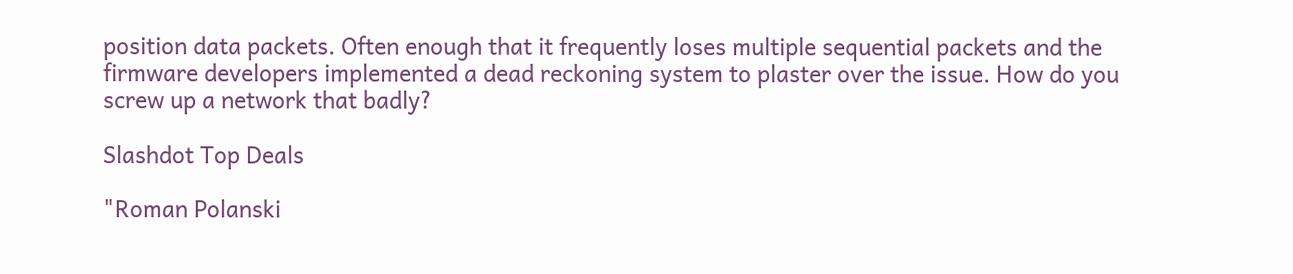position data packets. Often enough that it frequently loses multiple sequential packets and the firmware developers implemented a dead reckoning system to plaster over the issue. How do you screw up a network that badly?

Slashdot Top Deals

"Roman Polanski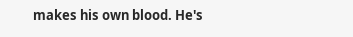makes his own blood. He's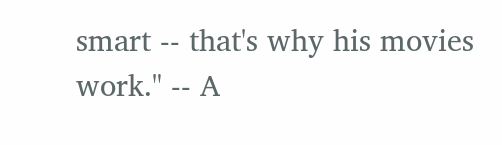smart -- that's why his movies work." -- A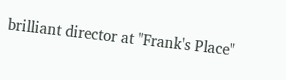brilliant director at "Frank's Place"